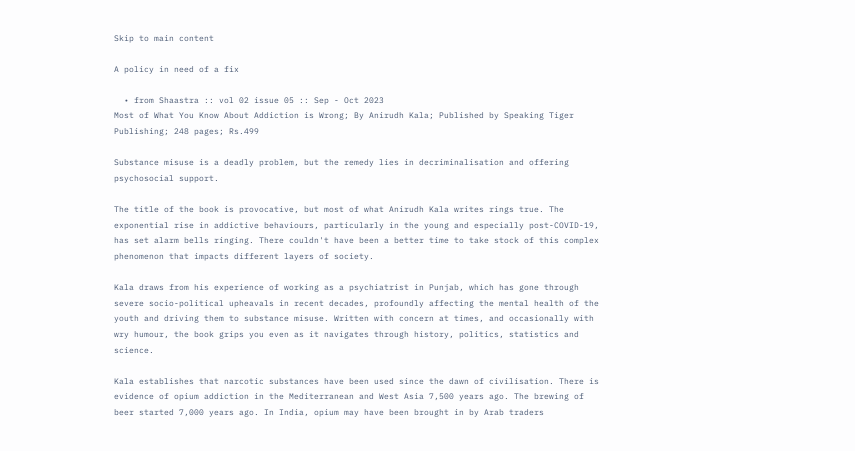Skip to main content

A policy in need of a fix

  • from Shaastra :: vol 02 issue 05 :: Sep - Oct 2023
Most of What You Know About Addiction is Wrong; By Anirudh Kala; Published by Speaking Tiger Publishing; 248 pages; Rs.499

Substance misuse is a deadly problem, but the remedy lies in decriminalisation and offering psychosocial support.

The title of the book is provocative, but most of what Anirudh Kala writes rings true. The exponential rise in addictive behaviours, particularly in the young and especially post-COVID-19, has set alarm bells ringing. There couldn't have been a better time to take stock of this complex phenomenon that impacts different layers of society.

Kala draws from his experience of working as a psychiatrist in Punjab, which has gone through severe socio-political upheavals in recent decades, profoundly affecting the mental health of the youth and driving them to substance misuse. Written with concern at times, and occasionally with wry humour, the book grips you even as it navigates through history, politics, statistics and science.

Kala establishes that narcotic substances have been used since the dawn of civilisation. There is evidence of opium addiction in the Mediterranean and West Asia 7,500 years ago. The brewing of beer started 7,000 years ago. In India, opium may have been brought in by Arab traders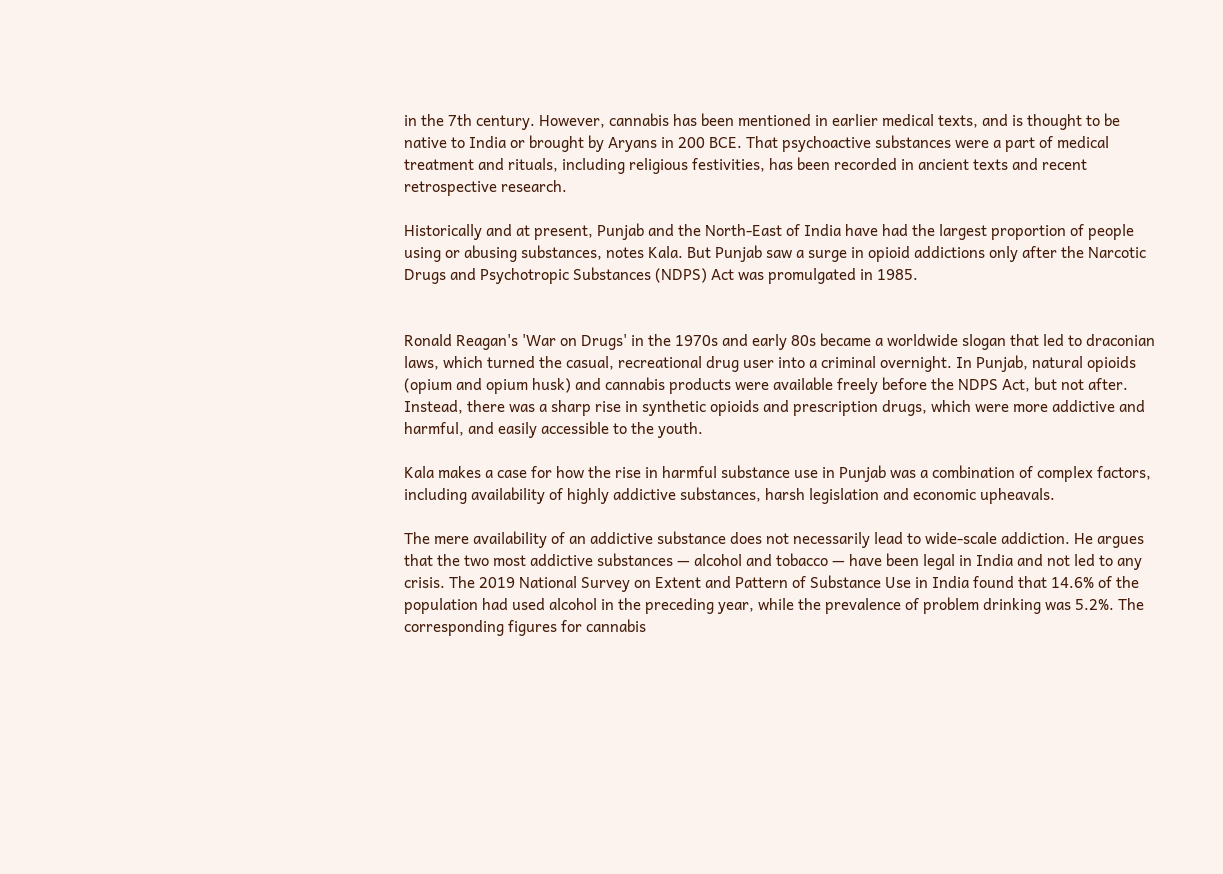in the 7th century. However, cannabis has been mentioned in earlier medical texts, and is thought to be native to India or brought by Aryans in 200 BCE. That psychoactive substances were a part of medical treatment and rituals, including religious festivities, has been recorded in ancient texts and recent retrospective research.

Historically and at present, Punjab and the North-East of India have had the largest proportion of people using or abusing substances, notes Kala. But Punjab saw a surge in opioid addictions only after the Narcotic Drugs and Psychotropic Substances (NDPS) Act was promulgated in 1985.


Ronald Reagan's 'War on Drugs' in the 1970s and early 80s became a worldwide slogan that led to draconian laws, which turned the casual, recreational drug user into a criminal overnight. In Punjab, natural opioids (opium and opium husk) and cannabis products were available freely before the NDPS Act, but not after. Instead, there was a sharp rise in synthetic opioids and prescription drugs, which were more addictive and harmful, and easily accessible to the youth.

Kala makes a case for how the rise in harmful substance use in Punjab was a combination of complex factors, including availability of highly addictive substances, harsh legislation and economic upheavals.

The mere availability of an addictive substance does not necessarily lead to wide-scale addiction. He argues that the two most addictive substances — alcohol and tobacco — have been legal in India and not led to any crisis. The 2019 National Survey on Extent and Pattern of Substance Use in India found that 14.6% of the population had used alcohol in the preceding year, while the prevalence of problem drinking was 5.2%. The corresponding figures for cannabis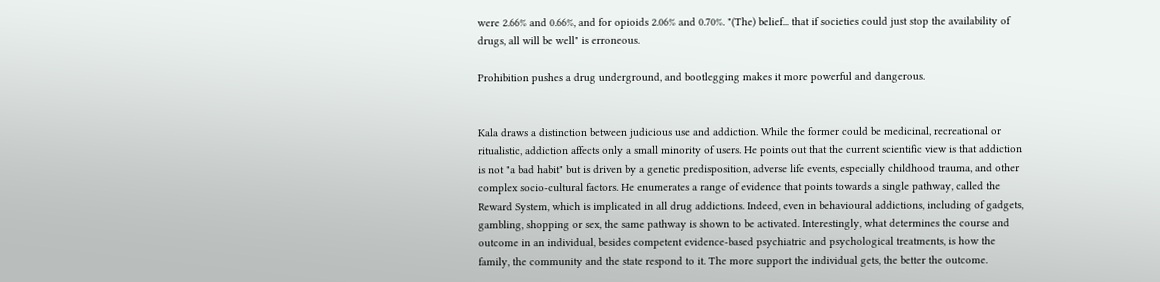were 2.66% and 0.66%, and for opioids 2.06% and 0.70%. "(The) belief... that if societies could just stop the availability of drugs, all will be well" is erroneous.

Prohibition pushes a drug underground, and bootlegging makes it more powerful and dangerous.


Kala draws a distinction between judicious use and addiction. While the former could be medicinal, recreational or ritualistic, addiction affects only a small minority of users. He points out that the current scientific view is that addiction is not "a bad habit" but is driven by a genetic predisposition, adverse life events, especially childhood trauma, and other complex socio-cultural factors. He enumerates a range of evidence that points towards a single pathway, called the Reward System, which is implicated in all drug addictions. Indeed, even in behavioural addictions, including of gadgets, gambling, shopping or sex, the same pathway is shown to be activated. Interestingly, what determines the course and outcome in an individual, besides competent evidence-based psychiatric and psychological treatments, is how the family, the community and the state respond to it. The more support the individual gets, the better the outcome.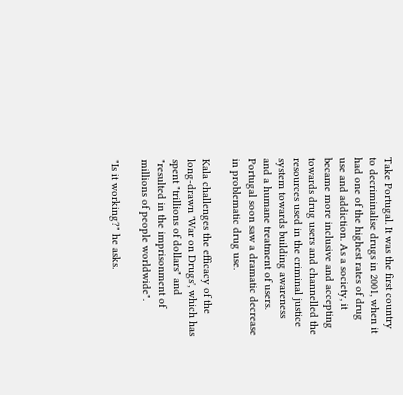Take Portugal. It was the first country to decriminalise drugs in 2001, when it had one of the highest rates of drug use and addiction. As a society, it became more inclusive and accepting towards drug users and channelled the resources used in the criminal justice system towards building awareness and a humane treatment of users. Portugal soon saw a dramatic decrease in problematic drug use.

Kala challenges the efficacy of the long-drawn 'War on Drugs', which has spent "trillions of dollars" and "resulted in the imprisonment of millions of people worldwide".

"Is it working?" he asks.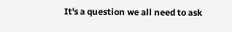It's a question we all need to ask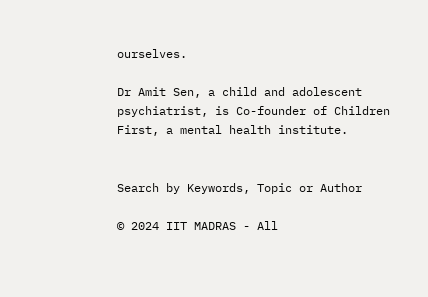ourselves.

Dr Amit Sen, a child and adolescent psychiatrist, is Co-founder of Children First, a mental health institute.


Search by Keywords, Topic or Author

© 2024 IIT MADRAS - All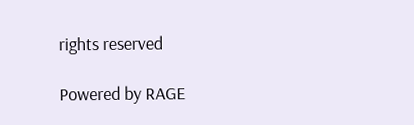rights reserved

Powered by RAGE